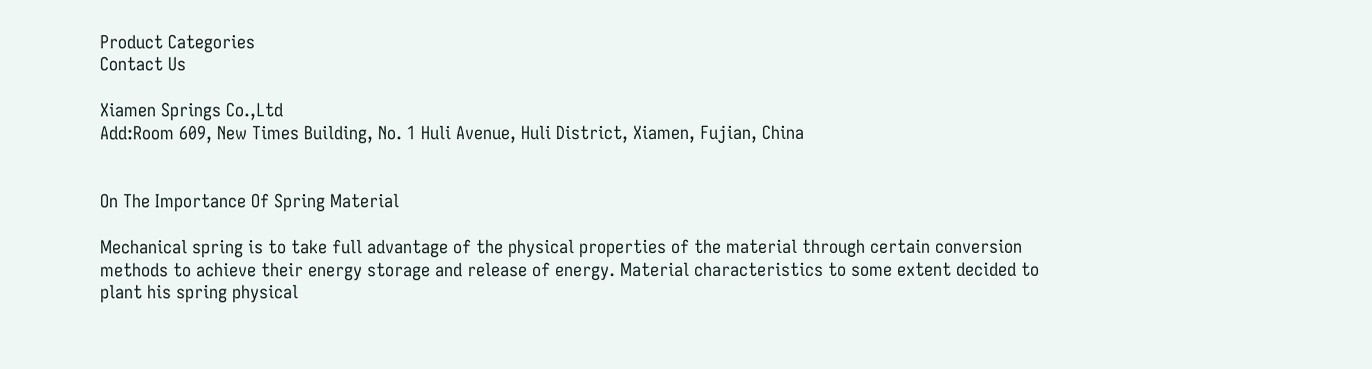Product Categories
Contact Us

Xiamen Springs Co.,Ltd
Add:Room 609, New Times Building, No. 1 Huli Avenue, Huli District, Xiamen, Fujian, China


On The Importance Of Spring Material

Mechanical spring is to take full advantage of the physical properties of the material through certain conversion methods to achieve their energy storage and release of energy. Material characteristics to some extent decided to plant his spring physical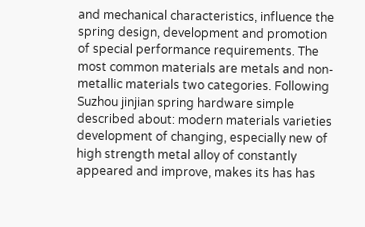and mechanical characteristics, influence the spring design, development and promotion of special performance requirements. The most common materials are metals and non-metallic materials two categories. Following Suzhou jinjian spring hardware simple described about: modern materials varieties development of changing, especially new of high strength metal alloy of constantly appeared and improve, makes its has has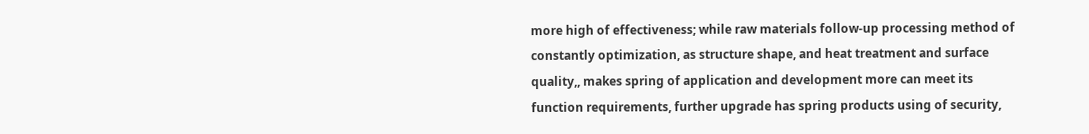more high of effectiveness; while raw materials follow-up processing method of constantly optimization, as structure shape, and heat treatment and surface quality,, makes spring of application and development more can meet its function requirements, further upgrade has spring products using of security,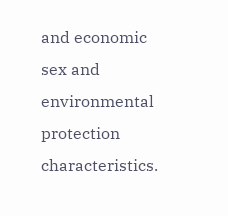and economic sex and environmental protection characteristics.